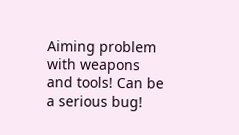Aiming problem with weapons and tools! Can be a serious bug!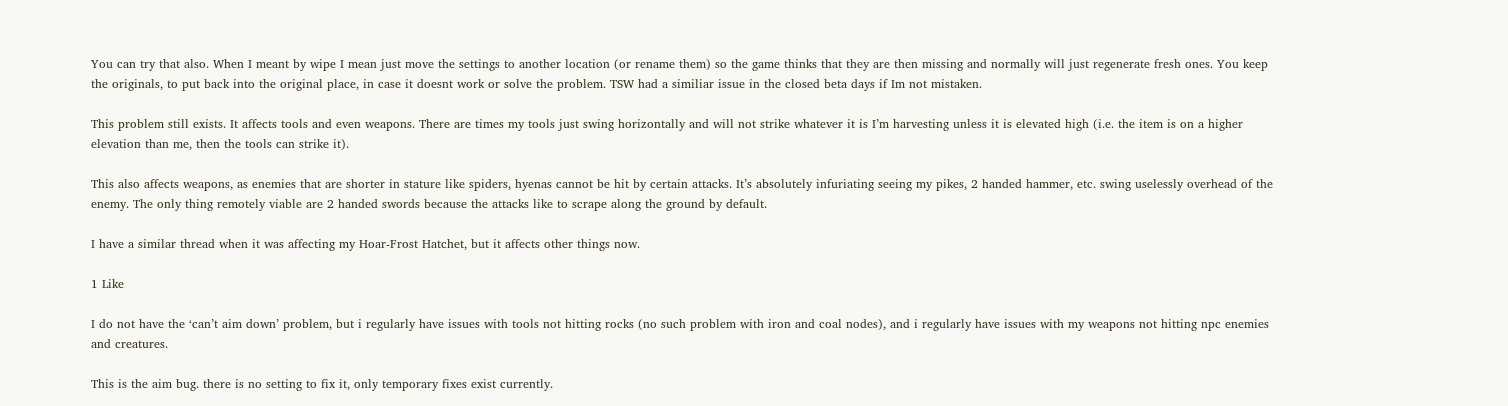You can try that also. When I meant by wipe I mean just move the settings to another location (or rename them) so the game thinks that they are then missing and normally will just regenerate fresh ones. You keep the originals, to put back into the original place, in case it doesnt work or solve the problem. TSW had a similiar issue in the closed beta days if Im not mistaken.

This problem still exists. It affects tools and even weapons. There are times my tools just swing horizontally and will not strike whatever it is I’m harvesting unless it is elevated high (i.e. the item is on a higher elevation than me, then the tools can strike it).

This also affects weapons, as enemies that are shorter in stature like spiders, hyenas cannot be hit by certain attacks. It’s absolutely infuriating seeing my pikes, 2 handed hammer, etc. swing uselessly overhead of the enemy. The only thing remotely viable are 2 handed swords because the attacks like to scrape along the ground by default.

I have a similar thread when it was affecting my Hoar-Frost Hatchet, but it affects other things now.

1 Like

I do not have the ‘can’t aim down’ problem, but i regularly have issues with tools not hitting rocks (no such problem with iron and coal nodes), and i regularly have issues with my weapons not hitting npc enemies and creatures.

This is the aim bug. there is no setting to fix it, only temporary fixes exist currently.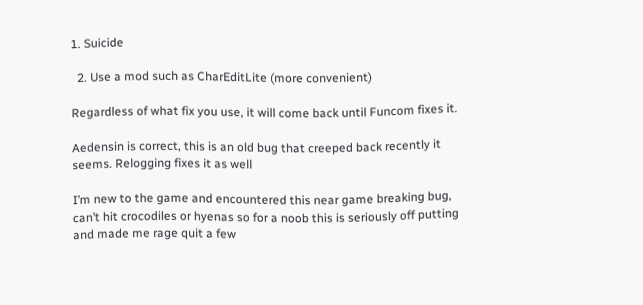1. Suicide

  2. Use a mod such as CharEditLite (more convenient)

Regardless of what fix you use, it will come back until Funcom fixes it.

Aedensin is correct, this is an old bug that creeped back recently it seems. Relogging fixes it as well

I’m new to the game and encountered this near game breaking bug, can’t hit crocodiles or hyenas so for a noob this is seriously off putting and made me rage quit a few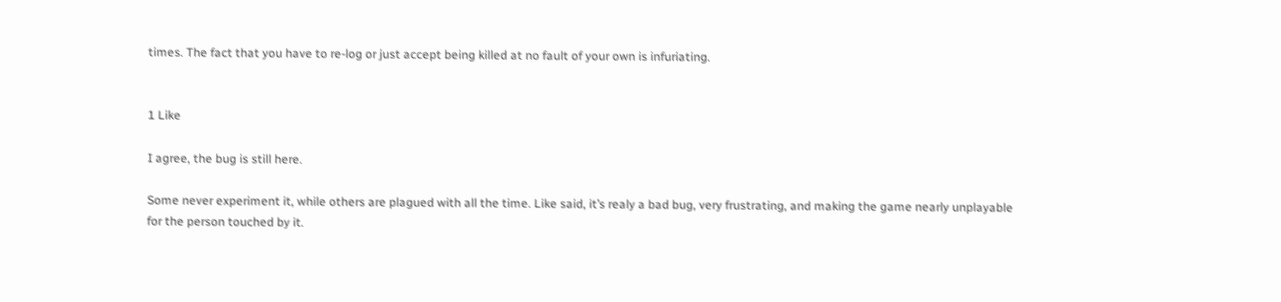times. The fact that you have to re-log or just accept being killed at no fault of your own is infuriating.


1 Like

I agree, the bug is still here.

Some never experiment it, while others are plagued with all the time. Like said, it’s realy a bad bug, very frustrating, and making the game nearly unplayable for the person touched by it.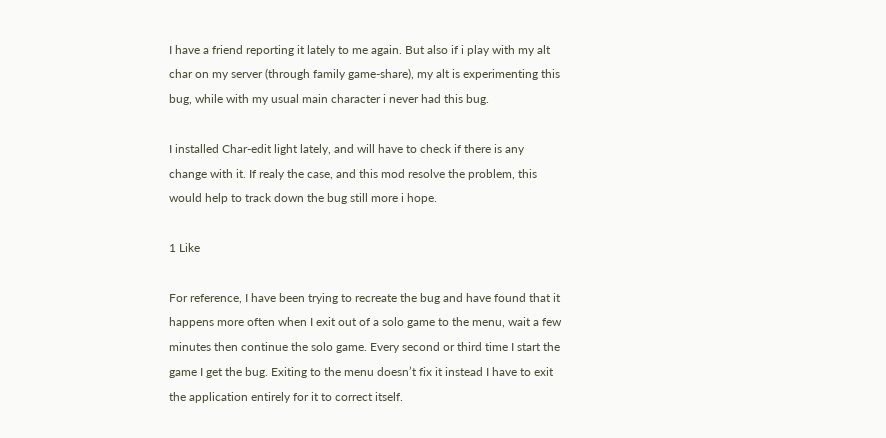I have a friend reporting it lately to me again. But also if i play with my alt char on my server (through family game-share), my alt is experimenting this bug, while with my usual main character i never had this bug.

I installed Char-edit light lately, and will have to check if there is any change with it. If realy the case, and this mod resolve the problem, this would help to track down the bug still more i hope.

1 Like

For reference, I have been trying to recreate the bug and have found that it happens more often when I exit out of a solo game to the menu, wait a few minutes then continue the solo game. Every second or third time I start the game I get the bug. Exiting to the menu doesn’t fix it instead I have to exit the application entirely for it to correct itself.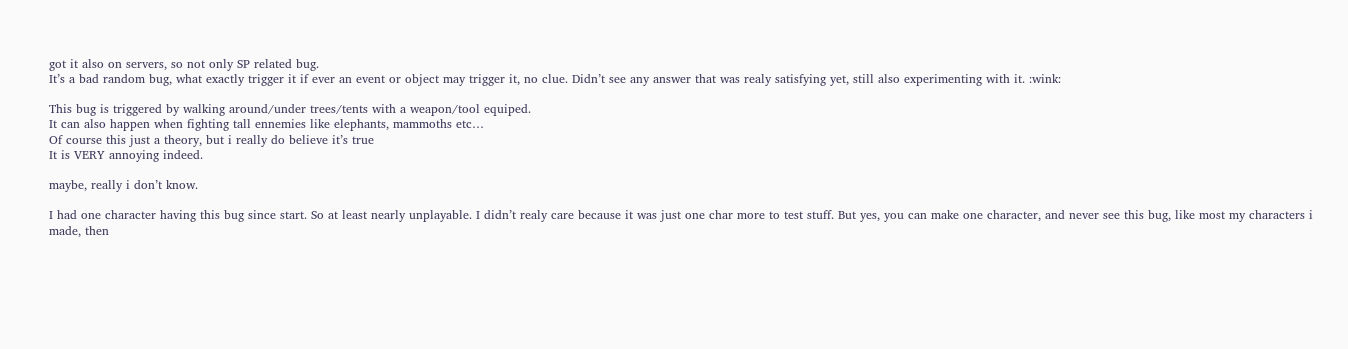got it also on servers, so not only SP related bug.
It’s a bad random bug, what exactly trigger it if ever an event or object may trigger it, no clue. Didn’t see any answer that was realy satisfying yet, still also experimenting with it. :wink:

This bug is triggered by walking around/under trees/tents with a weapon/tool equiped.
It can also happen when fighting tall ennemies like elephants, mammoths etc…
Of course this just a theory, but i really do believe it’s true
It is VERY annoying indeed.

maybe, really i don’t know.

I had one character having this bug since start. So at least nearly unplayable. I didn’t realy care because it was just one char more to test stuff. But yes, you can make one character, and never see this bug, like most my characters i made, then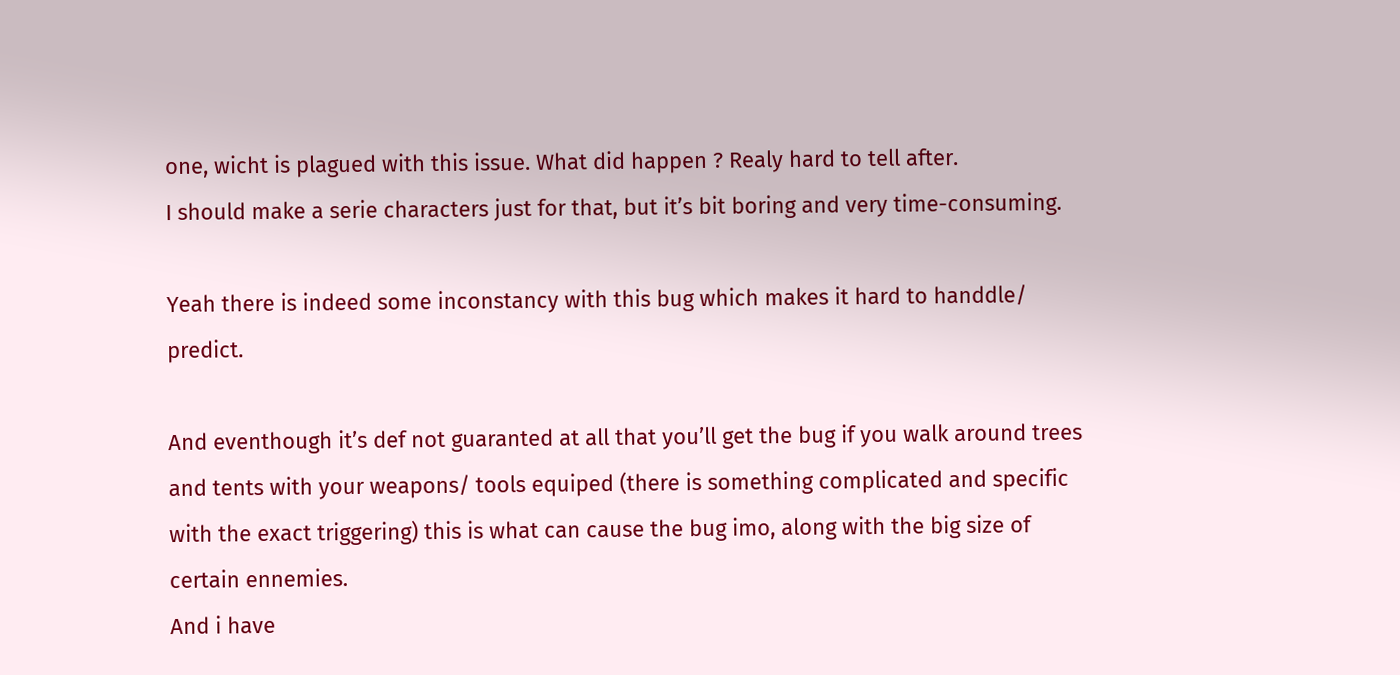one, wicht is plagued with this issue. What did happen ? Realy hard to tell after.
I should make a serie characters just for that, but it’s bit boring and very time-consuming.

Yeah there is indeed some inconstancy with this bug which makes it hard to handdle/ predict.

And eventhough it’s def not guaranted at all that you’ll get the bug if you walk around trees and tents with your weapons/ tools equiped (there is something complicated and specific with the exact triggering) this is what can cause the bug imo, along with the big size of certain ennemies.
And i have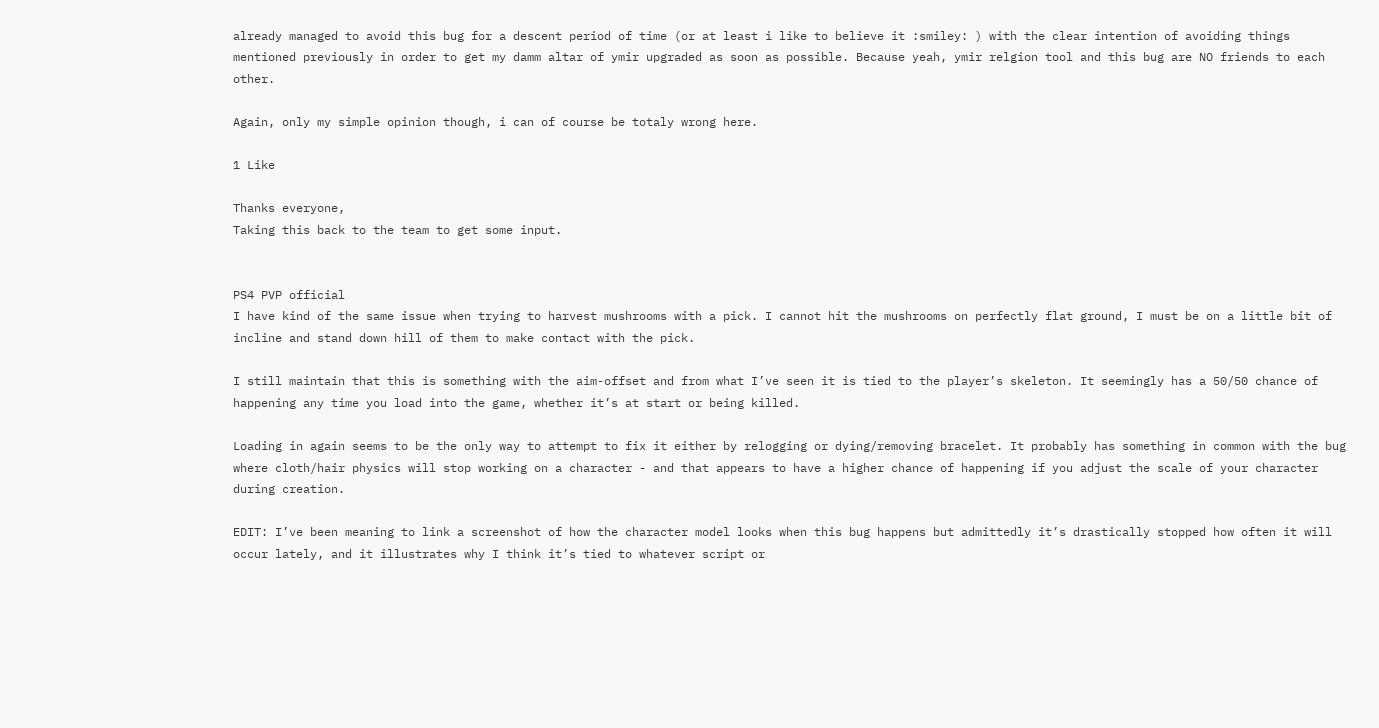already managed to avoid this bug for a descent period of time (or at least i like to believe it :smiley: ) with the clear intention of avoiding things mentioned previously in order to get my damm altar of ymir upgraded as soon as possible. Because yeah, ymir relgion tool and this bug are NO friends to each other.

Again, only my simple opinion though, i can of course be totaly wrong here.

1 Like

Thanks everyone,
Taking this back to the team to get some input.


PS4 PVP official
I have kind of the same issue when trying to harvest mushrooms with a pick. I cannot hit the mushrooms on perfectly flat ground, I must be on a little bit of incline and stand down hill of them to make contact with the pick.

I still maintain that this is something with the aim-offset and from what I’ve seen it is tied to the player’s skeleton. It seemingly has a 50/50 chance of happening any time you load into the game, whether it’s at start or being killed.

Loading in again seems to be the only way to attempt to fix it either by relogging or dying/removing bracelet. It probably has something in common with the bug where cloth/hair physics will stop working on a character - and that appears to have a higher chance of happening if you adjust the scale of your character during creation.

EDIT: I’ve been meaning to link a screenshot of how the character model looks when this bug happens but admittedly it’s drastically stopped how often it will occur lately, and it illustrates why I think it’s tied to whatever script or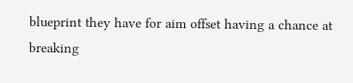blueprint they have for aim offset having a chance at breaking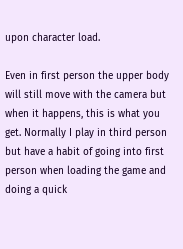upon character load.

Even in first person the upper body will still move with the camera but when it happens, this is what you get. Normally I play in third person but have a habit of going into first person when loading the game and doing a quick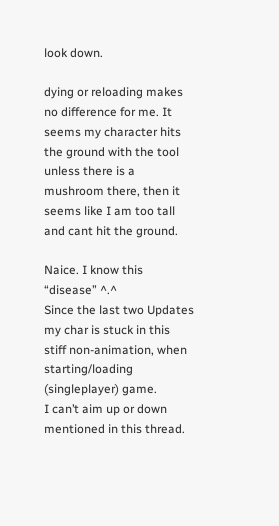look down.

dying or reloading makes no difference for me. It seems my character hits the ground with the tool unless there is a mushroom there, then it seems like I am too tall and cant hit the ground.

Naice. I know this “disease” ^.^
Since the last two Updates my char is stuck in this stiff non-animation, when starting/loading (singleplayer) game.
I can’t aim up or down mentioned in this thread.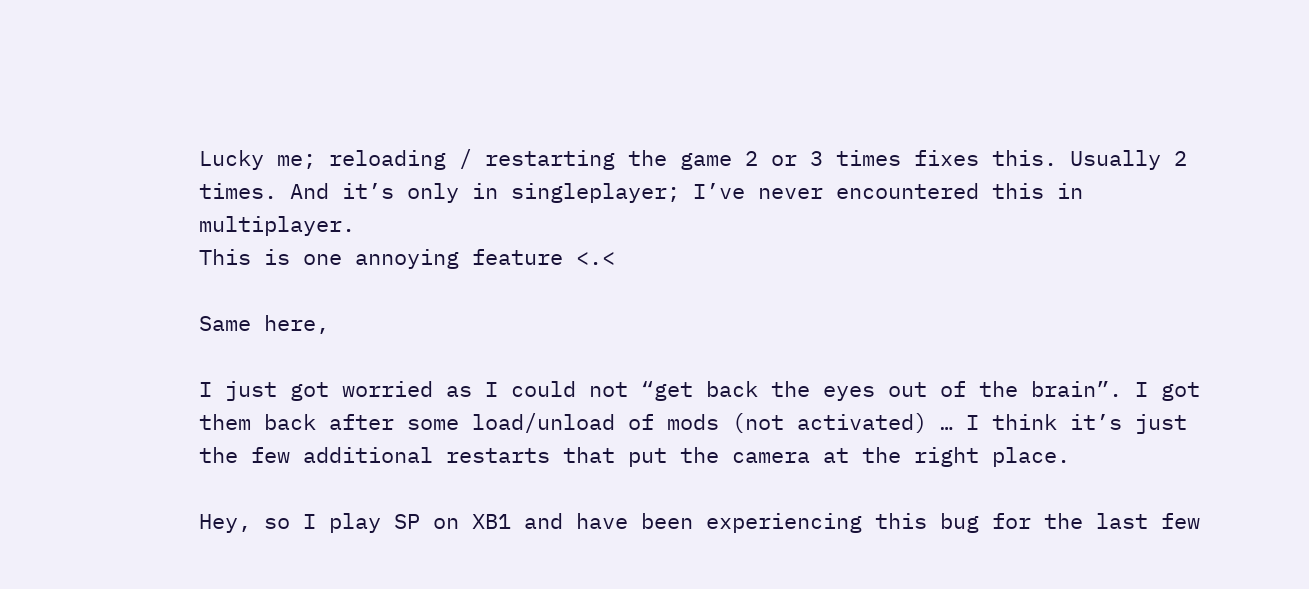Lucky me; reloading / restarting the game 2 or 3 times fixes this. Usually 2 times. And it’s only in singleplayer; I’ve never encountered this in multiplayer.
This is one annoying feature <.<

Same here,

I just got worried as I could not “get back the eyes out of the brain”. I got them back after some load/unload of mods (not activated) … I think it’s just the few additional restarts that put the camera at the right place.

Hey, so I play SP on XB1 and have been experiencing this bug for the last few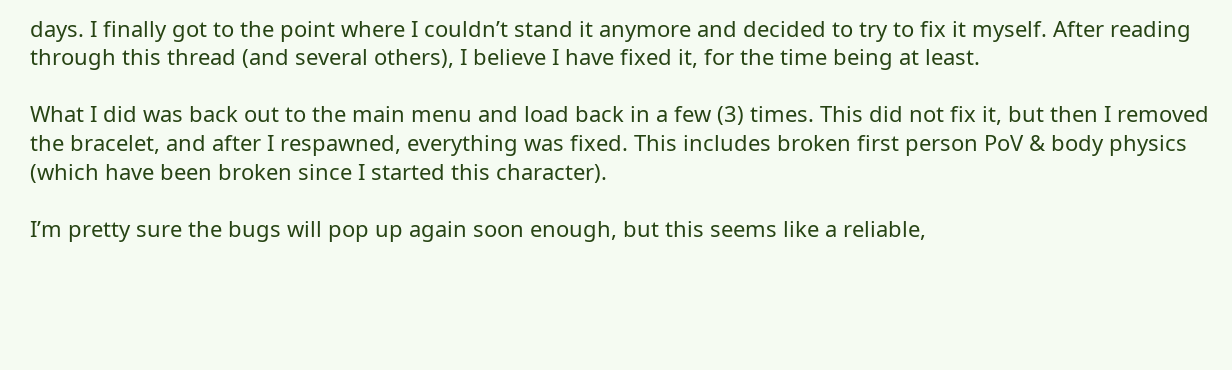days. I finally got to the point where I couldn’t stand it anymore and decided to try to fix it myself. After reading through this thread (and several others), I believe I have fixed it, for the time being at least.

What I did was back out to the main menu and load back in a few (3) times. This did not fix it, but then I removed the bracelet, and after I respawned, everything was fixed. This includes broken first person PoV & body physics (which have been broken since I started this character).

I’m pretty sure the bugs will pop up again soon enough, but this seems like a reliable,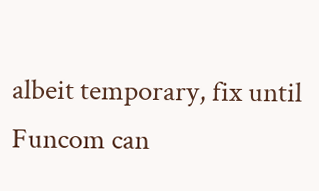albeit temporary, fix until Funcom can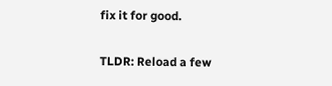fix it for good.

TLDR: Reload a few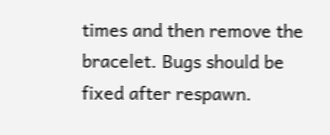times and then remove the bracelet. Bugs should be fixed after respawn.